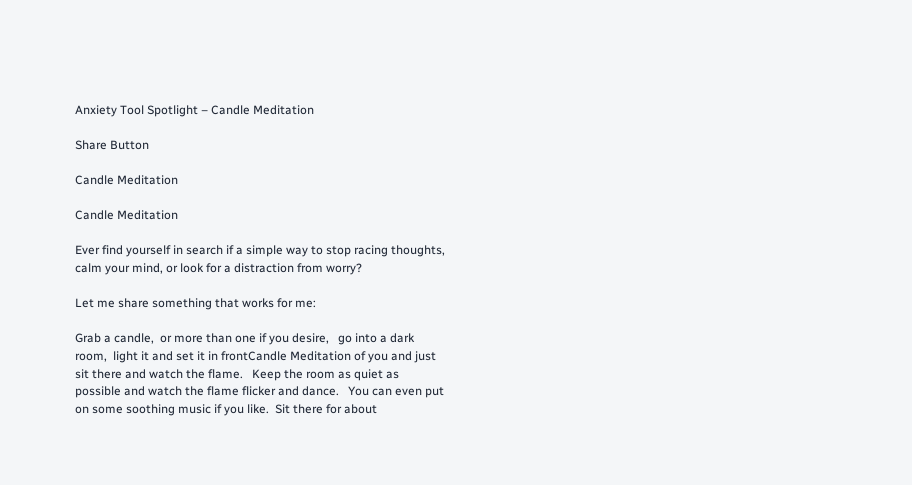Anxiety Tool Spotlight – Candle Meditation

Share Button

Candle Meditation

Candle Meditation

Ever find yourself in search if a simple way to stop racing thoughts,  calm your mind, or look for a distraction from worry?

Let me share something that works for me:

Grab a candle,  or more than one if you desire,   go into a dark room,  light it and set it in frontCandle Meditation of you and just sit there and watch the flame.   Keep the room as quiet as possible and watch the flame flicker and dance.   You can even put on some soothing music if you like.  Sit there for about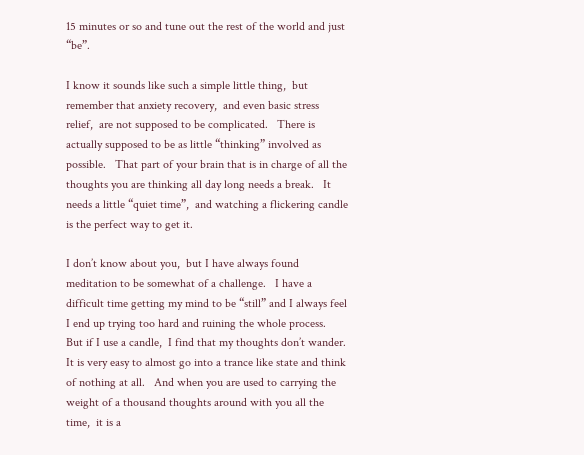15 minutes or so and tune out the rest of the world and just “be”.

I know it sounds like such a simple little thing,  but remember that anxiety recovery,  and even basic stress relief,  are not supposed to be complicated.   There is actually supposed to be as little “thinking” involved as possible.   That part of your brain that is in charge of all the thoughts you are thinking all day long needs a break.   It needs a little “quiet time”,  and watching a flickering candle is the perfect way to get it.

I don’t know about you,  but I have always found meditation to be somewhat of a challenge.   I have a difficult time getting my mind to be “still” and I always feel I end up trying too hard and ruining the whole process.  But if I use a candle,  I find that my thoughts don’t wander.   It is very easy to almost go into a trance like state and think of nothing at all.   And when you are used to carrying the weight of a thousand thoughts around with you all the time,  it is a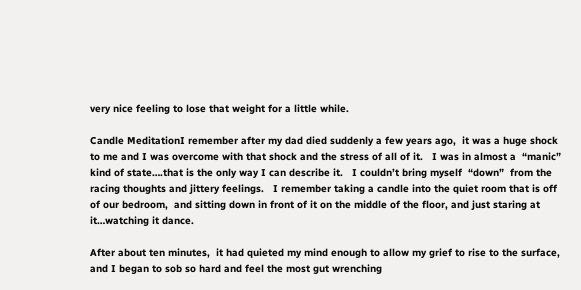very nice feeling to lose that weight for a little while.

Candle MeditationI remember after my dad died suddenly a few years ago,  it was a huge shock to me and I was overcome with that shock and the stress of all of it.   I was in almost a  “manic”  kind of state….that is the only way I can describe it.   I couldn’t bring myself  “down”  from the racing thoughts and jittery feelings.   I remember taking a candle into the quiet room that is off of our bedroom,  and sitting down in front of it on the middle of the floor, and just staring at it…watching it dance.

After about ten minutes,  it had quieted my mind enough to allow my grief to rise to the surface,  and I began to sob so hard and feel the most gut wrenching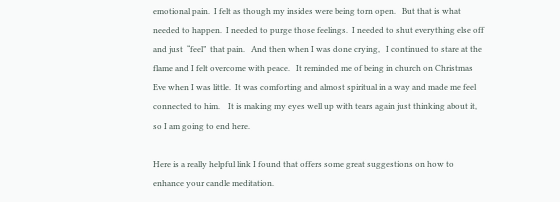emotional pain.  I felt as though my insides were being torn open.   But that is what needed to happen.  I needed to purge those feelings.  I needed to shut everything else off and just  “feel”  that pain.   And then when I was done crying,   I continued to stare at the flame and I felt overcome with peace.   It reminded me of being in church on Christmas Eve when I was little.  It was comforting and almost spiritual in a way and made me feel connected to him.    It is making my eyes well up with tears again just thinking about it,  so I am going to end here.

Here is a really helpful link I found that offers some great suggestions on how to enhance your candle meditation.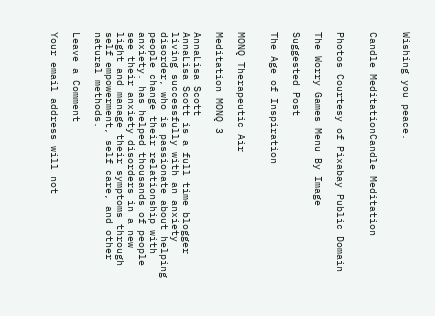Wishing you peace.


Candle MeditationCandle Meditation


Photos Courtesy of Pixabay Public Domain

The Worry Games Menu By Image

Suggested Post

The Age of Inspiration


MONQ Therapeutic Air

Meditation MONQ 3

AnnaLisa Scott
AnnaLisa Scott is a full time blogger living successfully with an anxiety disorder, who is passionate about helping people change their relationship with anxiety. has helped thousands of people see their anxiety disorders in a new light and manage their symptoms through self empowerment, self care, and other natural methods.

Leave a Comment

Your email address will not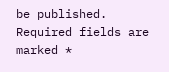be published. Required fields are marked *